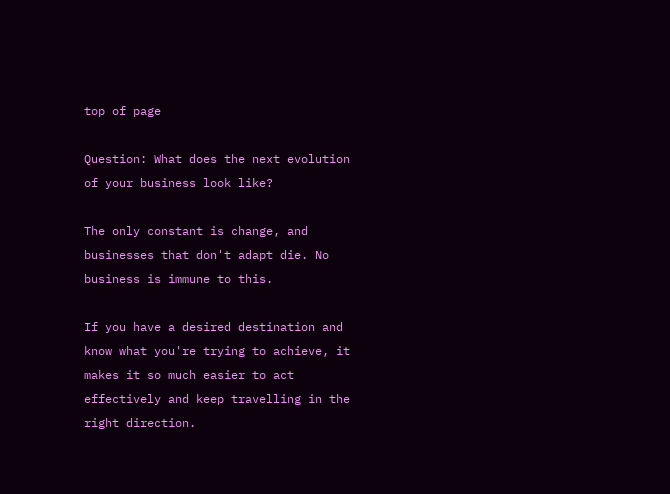top of page

Question: What does the next evolution of your business look like?

The only constant is change, and businesses that don't adapt die. No business is immune to this.

If you have a desired destination and know what you're trying to achieve, it makes it so much easier to act effectively and keep travelling in the right direction.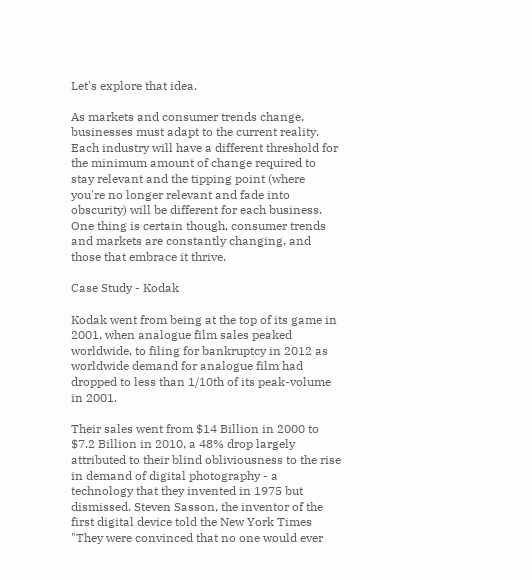Let's explore that idea.

As markets and consumer trends change, businesses must adapt to the current reality. Each industry will have a different threshold for the minimum amount of change required to stay relevant and the tipping point (where you're no longer relevant and fade into obscurity) will be different for each business. One thing is certain though, consumer trends and markets are constantly changing, and those that embrace it thrive.

Case Study - Kodak

Kodak went from being at the top of its game in 2001, when analogue film sales peaked worldwide, to filing for bankruptcy in 2012 as worldwide demand for analogue film had dropped to less than 1/10th of its peak-volume in 2001.

Their sales went from $14 Billion in 2000 to $7.2 Billion in 2010, a 48% drop largely attributed to their blind obliviousness to the rise in demand of digital photography - a technology that they invented in 1975 but dismissed. Steven Sasson, the inventor of the first digital device told the New York Times "They were convinced that no one would ever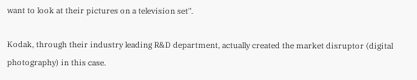want to look at their pictures on a television set".

Kodak, through their industry leading R&D department, actually created the market disruptor (digital photography) in this case.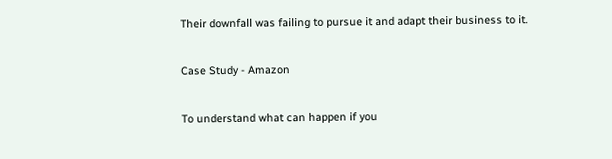Their downfall was failing to pursue it and adapt their business to it.

Case Study - Amazon

To understand what can happen if you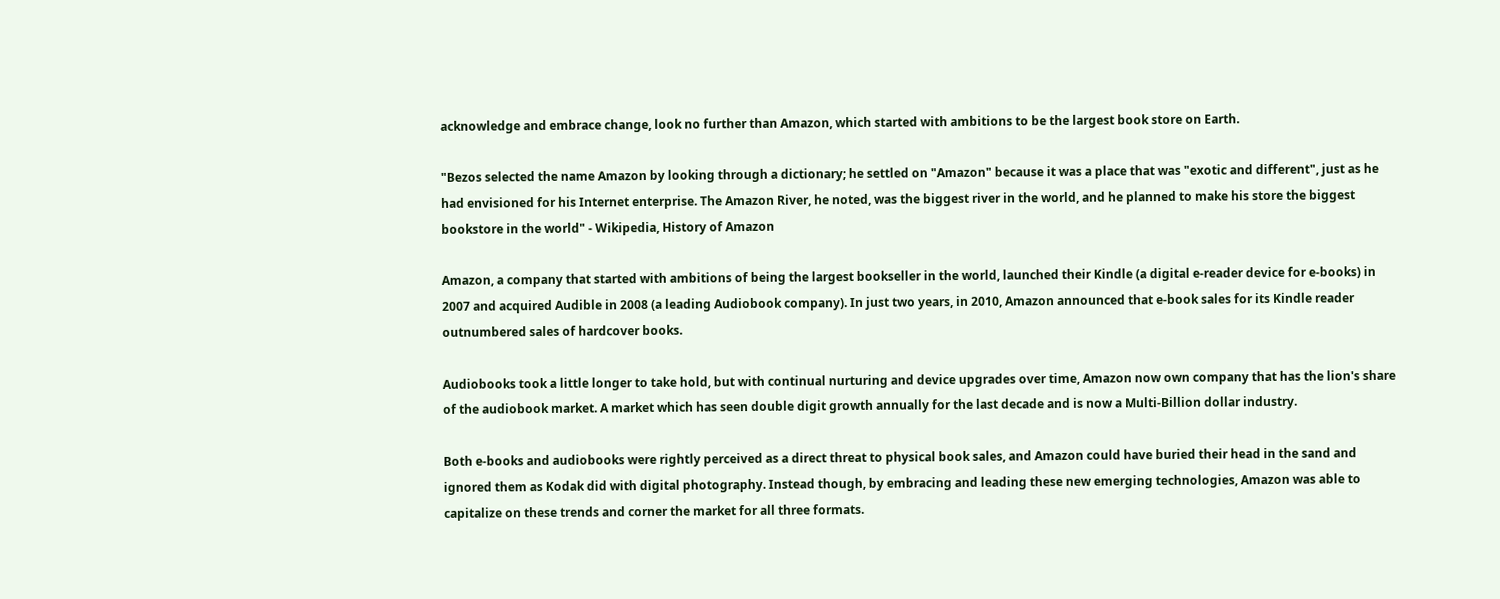acknowledge and embrace change, look no further than Amazon, which started with ambitions to be the largest book store on Earth.

"Bezos selected the name Amazon by looking through a dictionary; he settled on "Amazon" because it was a place that was "exotic and different", just as he had envisioned for his Internet enterprise. The Amazon River, he noted, was the biggest river in the world, and he planned to make his store the biggest bookstore in the world" - Wikipedia, History of Amazon

Amazon, a company that started with ambitions of being the largest bookseller in the world, launched their Kindle (a digital e-reader device for e-books) in 2007 and acquired Audible in 2008 (a leading Audiobook company). In just two years, in 2010, Amazon announced that e-book sales for its Kindle reader outnumbered sales of hardcover books.

Audiobooks took a little longer to take hold, but with continual nurturing and device upgrades over time, Amazon now own company that has the lion's share of the audiobook market. A market which has seen double digit growth annually for the last decade and is now a Multi-Billion dollar industry.

Both e-books and audiobooks were rightly perceived as a direct threat to physical book sales, and Amazon could have buried their head in the sand and ignored them as Kodak did with digital photography. Instead though, by embracing and leading these new emerging technologies, Amazon was able to capitalize on these trends and corner the market for all three formats.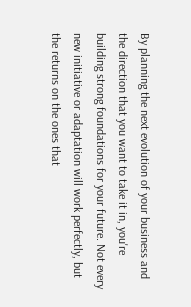By planning the next evolution of your business and the direction that you want to take it in, you're building strong foundations for your future. Not every new initiative or adaptation will work perfectly, but the returns on the ones that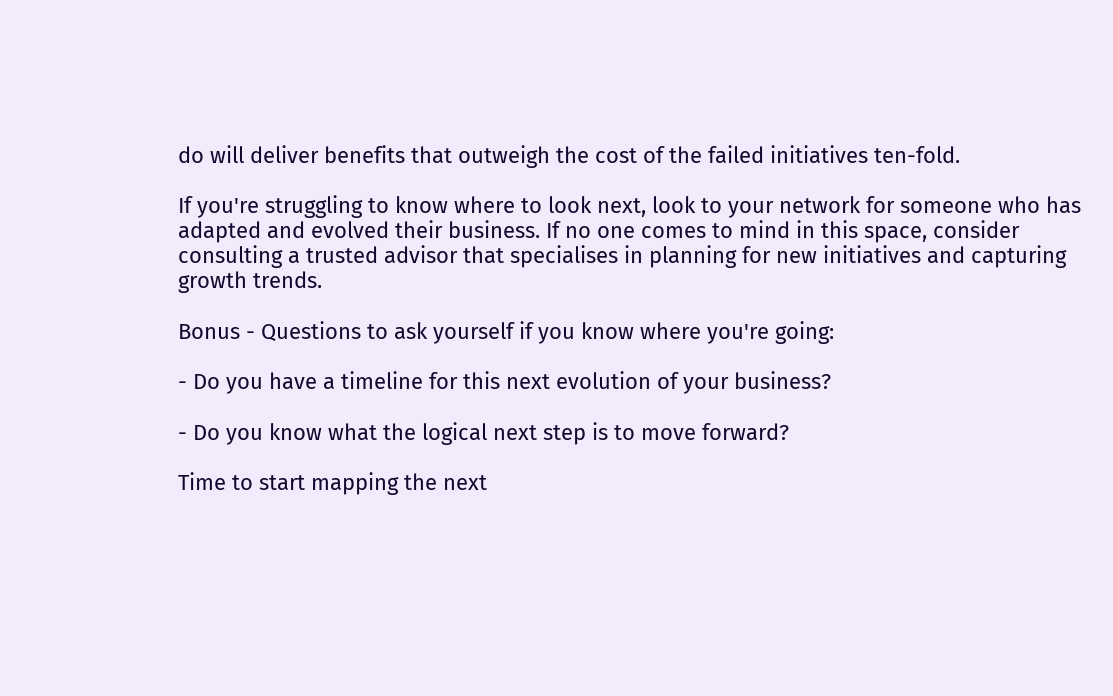do will deliver benefits that outweigh the cost of the failed initiatives ten-fold.

If you're struggling to know where to look next, look to your network for someone who has adapted and evolved their business. If no one comes to mind in this space, consider consulting a trusted advisor that specialises in planning for new initiatives and capturing growth trends.

Bonus - Questions to ask yourself if you know where you're going:

- Do you have a timeline for this next evolution of your business?

- Do you know what the logical next step is to move forward?

Time to start mapping the next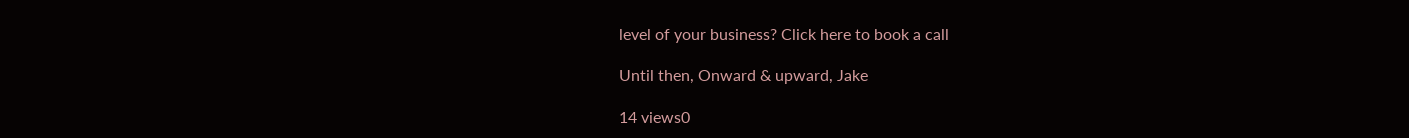level of your business? Click here to book a call

Until then, Onward & upward, Jake

14 views0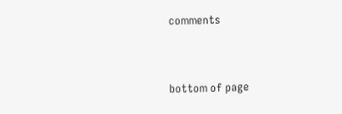comments


bottom of page